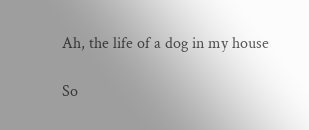Ah, the life of a dog in my house

So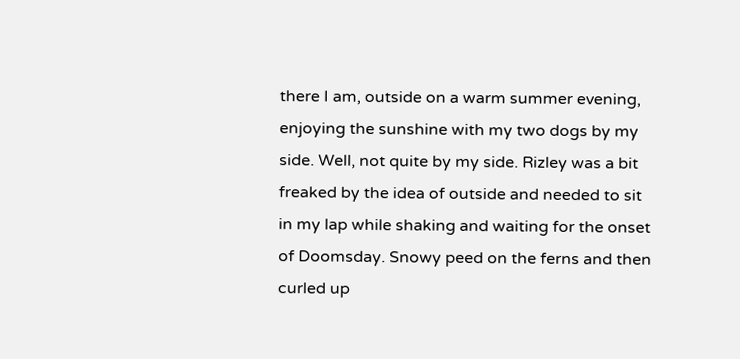there I am, outside on a warm summer evening, enjoying the sunshine with my two dogs by my side. Well, not quite by my side. Rizley was a bit freaked by the idea of outside and needed to sit in my lap while shaking and waiting for the onset of Doomsday. Snowy peed on the ferns and then curled up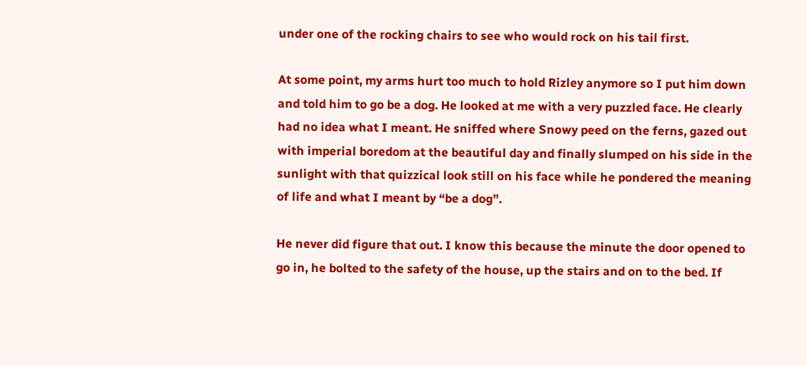under one of the rocking chairs to see who would rock on his tail first.

At some point, my arms hurt too much to hold Rizley anymore so I put him down and told him to go be a dog. He looked at me with a very puzzled face. He clearly had no idea what I meant. He sniffed where Snowy peed on the ferns, gazed out with imperial boredom at the beautiful day and finally slumped on his side in the sunlight with that quizzical look still on his face while he pondered the meaning of life and what I meant by “be a dog”.

He never did figure that out. I know this because the minute the door opened to go in, he bolted to the safety of the house, up the stairs and on to the bed. If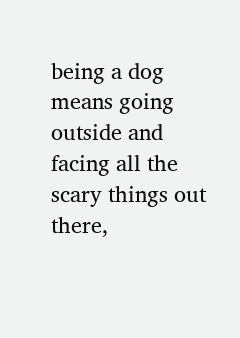being a dog means going outside and facing all the scary things out there,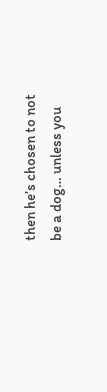then he’s chosen to not be a dog… unless you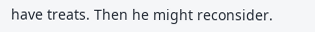have treats. Then he might reconsider.